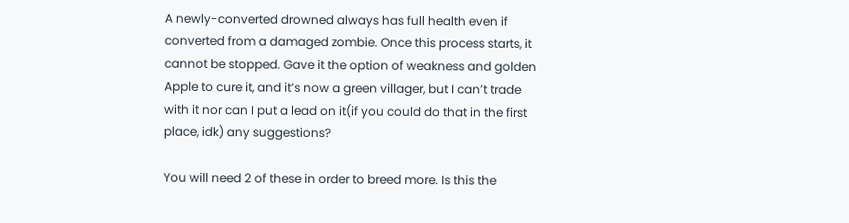A newly-converted drowned always has full health even if converted from a damaged zombie. Once this process starts, it cannot be stopped. Gave it the option of weakness and golden Apple to cure it, and it’s now a green villager, but I can’t trade with it nor can I put a lead on it(if you could do that in the first place, idk) any suggestions?

You will need 2 of these in order to breed more. Is this the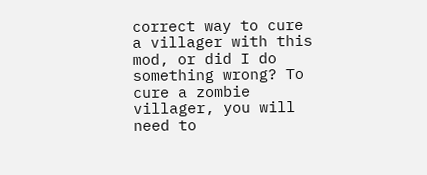correct way to cure a villager with this mod, or did I do something wrong? To cure a zombie villager, you will need to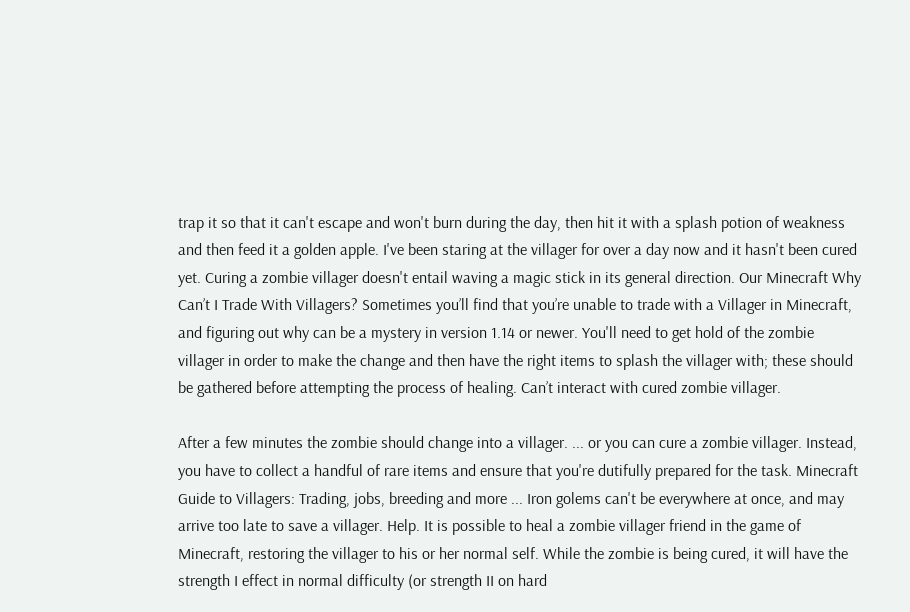trap it so that it can't escape and won't burn during the day, then hit it with a splash potion of weakness and then feed it a golden apple. I've been staring at the villager for over a day now and it hasn't been cured yet. Curing a zombie villager doesn't entail waving a magic stick in its general direction. Our Minecraft Why Can’t I Trade With Villagers? Sometimes you’ll find that you’re unable to trade with a Villager in Minecraft, and figuring out why can be a mystery in version 1.14 or newer. You'll need to get hold of the zombie villager in order to make the change and then have the right items to splash the villager with; these should be gathered before attempting the process of healing. Can’t interact with cured zombie villager.

After a few minutes the zombie should change into a villager. ... or you can cure a zombie villager. Instead, you have to collect a handful of rare items and ensure that you're dutifully prepared for the task. Minecraft Guide to Villagers: Trading, jobs, breeding and more ... Iron golems can't be everywhere at once, and may arrive too late to save a villager. Help. It is possible to heal a zombie villager friend in the game of Minecraft, restoring the villager to his or her normal self. While the zombie is being cured, it will have the strength I effect in normal difficulty (or strength II on hard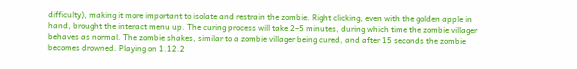difficulty), making it more important to isolate and restrain the zombie. Right clicking, even with the golden apple in hand, brought the interact menu up. The curing process will take 2–5 minutes, during which time the zombie villager behaves as normal. The zombie shakes, similar to a zombie villager being cured, and after 15 seconds the zombie becomes drowned. Playing on 1.12.2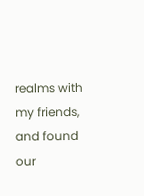realms with my friends, and found our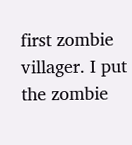first zombie villager. I put the zombie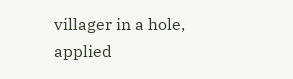villager in a hole, applied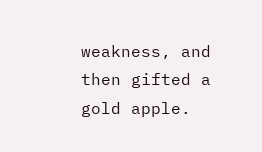weakness, and then gifted a gold apple.